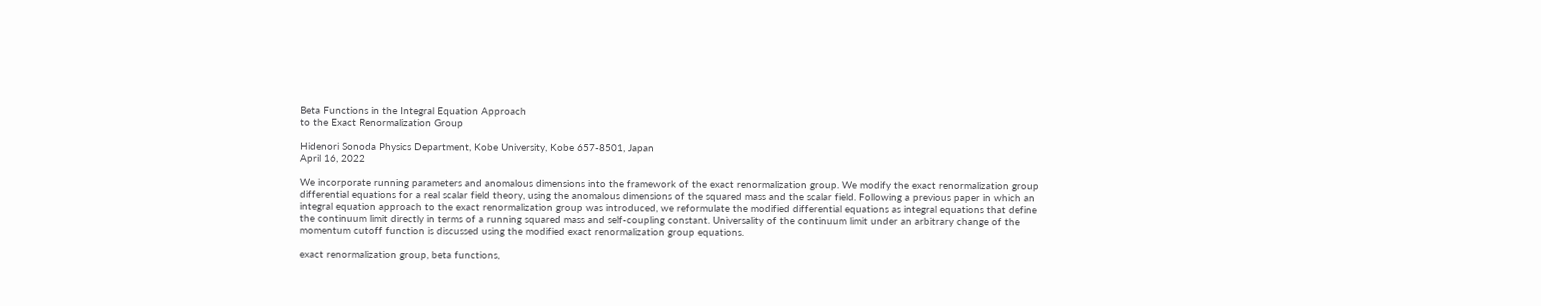Beta Functions in the Integral Equation Approach
to the Exact Renormalization Group

Hidenori Sonoda Physics Department, Kobe University, Kobe 657-8501, Japan
April 16, 2022

We incorporate running parameters and anomalous dimensions into the framework of the exact renormalization group. We modify the exact renormalization group differential equations for a real scalar field theory, using the anomalous dimensions of the squared mass and the scalar field. Following a previous paper in which an integral equation approach to the exact renormalization group was introduced, we reformulate the modified differential equations as integral equations that define the continuum limit directly in terms of a running squared mass and self-coupling constant. Universality of the continuum limit under an arbitrary change of the momentum cutoff function is discussed using the modified exact renormalization group equations.

exact renormalization group, beta functions,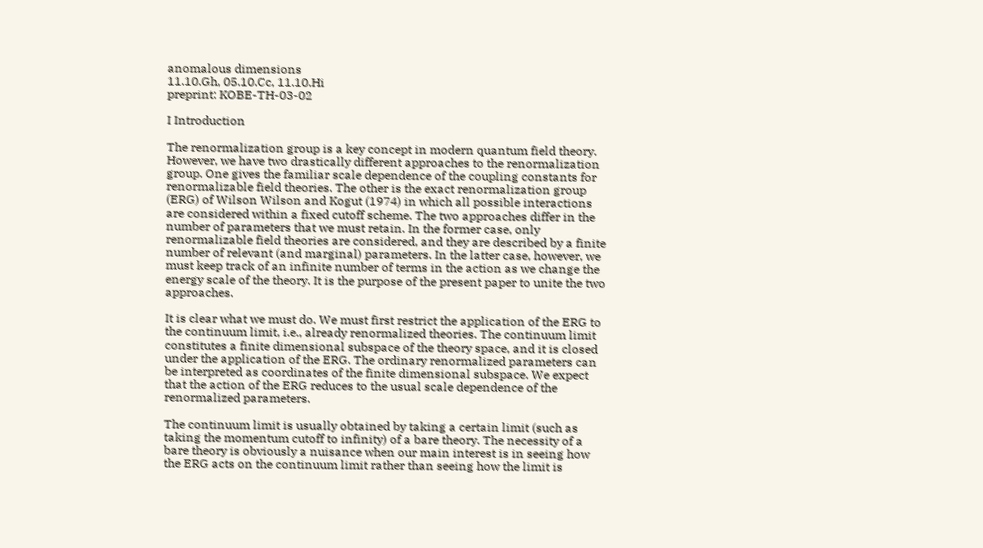anomalous dimensions
11.10.Gh, 05.10.Cc, 11.10.Hi
preprint: KOBE-TH-03-02

I Introduction

The renormalization group is a key concept in modern quantum field theory. However, we have two drastically different approaches to the renormalization group. One gives the familiar scale dependence of the coupling constants for renormalizable field theories. The other is the exact renormalization group (ERG) of Wilson Wilson and Kogut (1974) in which all possible interactions are considered within a fixed cutoff scheme. The two approaches differ in the number of parameters that we must retain. In the former case, only renormalizable field theories are considered, and they are described by a finite number of relevant (and marginal) parameters. In the latter case, however, we must keep track of an infinite number of terms in the action as we change the energy scale of the theory. It is the purpose of the present paper to unite the two approaches.

It is clear what we must do. We must first restrict the application of the ERG to the continuum limit, i.e., already renormalized theories. The continuum limit constitutes a finite dimensional subspace of the theory space, and it is closed under the application of the ERG. The ordinary renormalized parameters can be interpreted as coordinates of the finite dimensional subspace. We expect that the action of the ERG reduces to the usual scale dependence of the renormalized parameters.

The continuum limit is usually obtained by taking a certain limit (such as taking the momentum cutoff to infinity) of a bare theory. The necessity of a bare theory is obviously a nuisance when our main interest is in seeing how the ERG acts on the continuum limit rather than seeing how the limit is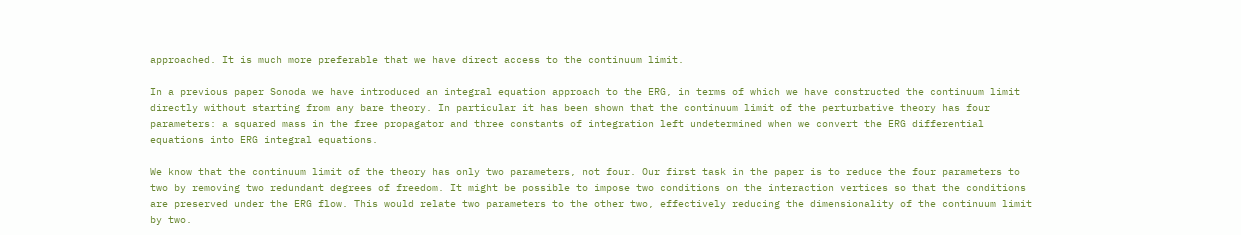approached. It is much more preferable that we have direct access to the continuum limit.

In a previous paper Sonoda we have introduced an integral equation approach to the ERG, in terms of which we have constructed the continuum limit directly without starting from any bare theory. In particular it has been shown that the continuum limit of the perturbative theory has four parameters: a squared mass in the free propagator and three constants of integration left undetermined when we convert the ERG differential equations into ERG integral equations.

We know that the continuum limit of the theory has only two parameters, not four. Our first task in the paper is to reduce the four parameters to two by removing two redundant degrees of freedom. It might be possible to impose two conditions on the interaction vertices so that the conditions are preserved under the ERG flow. This would relate two parameters to the other two, effectively reducing the dimensionality of the continuum limit by two.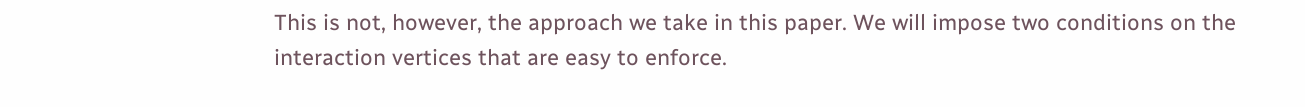This is not, however, the approach we take in this paper. We will impose two conditions on the interaction vertices that are easy to enforce.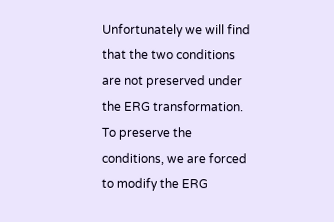Unfortunately we will find that the two conditions are not preserved under the ERG transformation. To preserve the conditions, we are forced to modify the ERG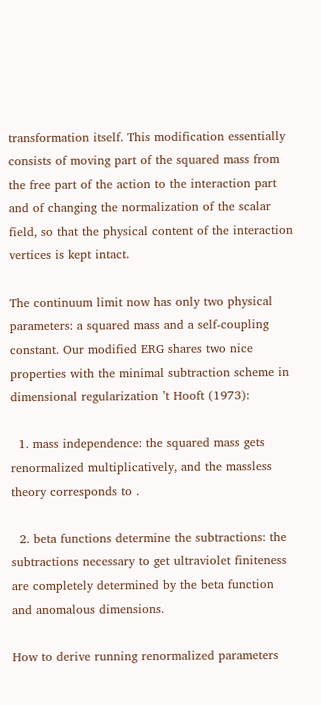transformation itself. This modification essentially consists of moving part of the squared mass from the free part of the action to the interaction part and of changing the normalization of the scalar field, so that the physical content of the interaction vertices is kept intact.

The continuum limit now has only two physical parameters: a squared mass and a self-coupling constant. Our modified ERG shares two nice properties with the minimal subtraction scheme in dimensional regularization ’t Hooft (1973):

  1. mass independence: the squared mass gets renormalized multiplicatively, and the massless theory corresponds to .

  2. beta functions determine the subtractions: the subtractions necessary to get ultraviolet finiteness are completely determined by the beta function and anomalous dimensions.

How to derive running renormalized parameters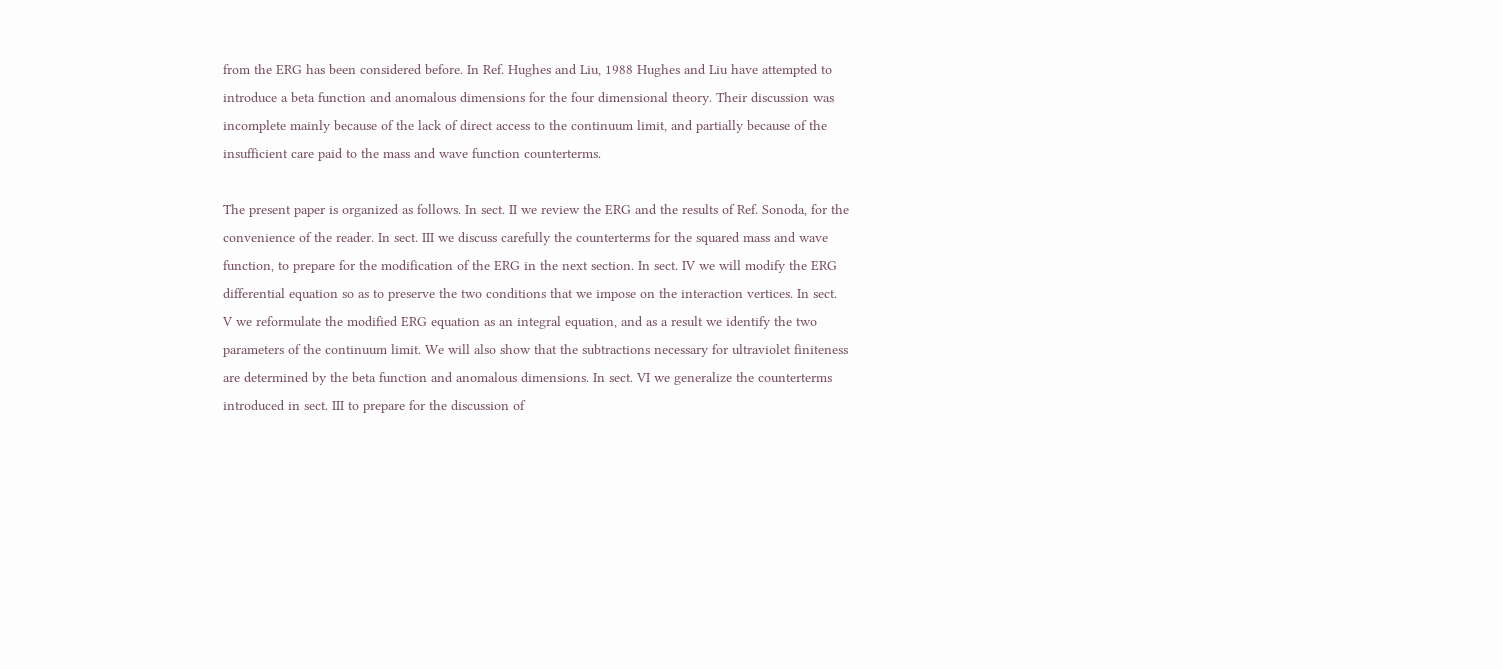from the ERG has been considered before. In Ref. Hughes and Liu, 1988 Hughes and Liu have attempted to introduce a beta function and anomalous dimensions for the four dimensional theory. Their discussion was incomplete mainly because of the lack of direct access to the continuum limit, and partially because of the insufficient care paid to the mass and wave function counterterms.

The present paper is organized as follows. In sect. II we review the ERG and the results of Ref. Sonoda, for the convenience of the reader. In sect. III we discuss carefully the counterterms for the squared mass and wave function, to prepare for the modification of the ERG in the next section. In sect. IV we will modify the ERG differential equation so as to preserve the two conditions that we impose on the interaction vertices. In sect. V we reformulate the modified ERG equation as an integral equation, and as a result we identify the two parameters of the continuum limit. We will also show that the subtractions necessary for ultraviolet finiteness are determined by the beta function and anomalous dimensions. In sect. VI we generalize the counterterms introduced in sect. III to prepare for the discussion of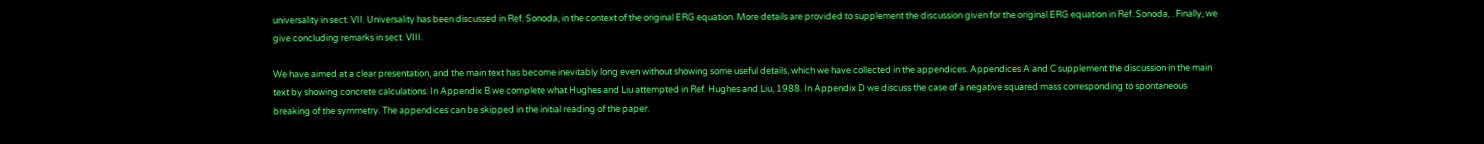universality in sect. VII. Universality has been discussed in Ref. Sonoda, in the context of the original ERG equation. More details are provided to supplement the discussion given for the original ERG equation in Ref. Sonoda, . Finally, we give concluding remarks in sect. VIII.

We have aimed at a clear presentation, and the main text has become inevitably long even without showing some useful details, which we have collected in the appendices. Appendices A and C supplement the discussion in the main text by showing concrete calculations. In Appendix B we complete what Hughes and Liu attempted in Ref. Hughes and Liu, 1988. In Appendix D we discuss the case of a negative squared mass corresponding to spontaneous breaking of the symmetry. The appendices can be skipped in the initial reading of the paper.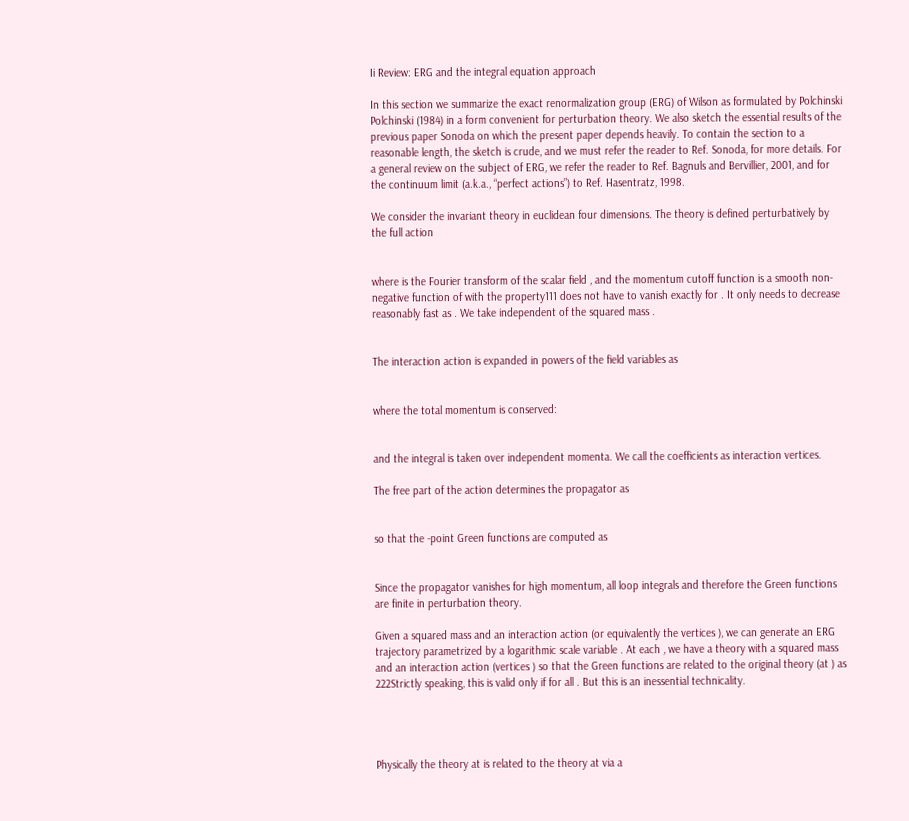Ii Review: ERG and the integral equation approach

In this section we summarize the exact renormalization group (ERG) of Wilson as formulated by Polchinski Polchinski (1984) in a form convenient for perturbation theory. We also sketch the essential results of the previous paper Sonoda on which the present paper depends heavily. To contain the section to a reasonable length, the sketch is crude, and we must refer the reader to Ref. Sonoda, for more details. For a general review on the subject of ERG, we refer the reader to Ref. Bagnuls and Bervillier, 2001, and for the continuum limit (a.k.a., “perfect actions”) to Ref. Hasentratz, 1998.

We consider the invariant theory in euclidean four dimensions. The theory is defined perturbatively by the full action


where is the Fourier transform of the scalar field , and the momentum cutoff function is a smooth non-negative function of with the property111 does not have to vanish exactly for . It only needs to decrease reasonably fast as . We take independent of the squared mass .


The interaction action is expanded in powers of the field variables as


where the total momentum is conserved:


and the integral is taken over independent momenta. We call the coefficients as interaction vertices.

The free part of the action determines the propagator as


so that the -point Green functions are computed as


Since the propagator vanishes for high momentum, all loop integrals and therefore the Green functions are finite in perturbation theory.

Given a squared mass and an interaction action (or equivalently the vertices ), we can generate an ERG trajectory parametrized by a logarithmic scale variable . At each , we have a theory with a squared mass and an interaction action (vertices ) so that the Green functions are related to the original theory (at ) as 222Strictly speaking, this is valid only if for all . But this is an inessential technicality.




Physically the theory at is related to the theory at via a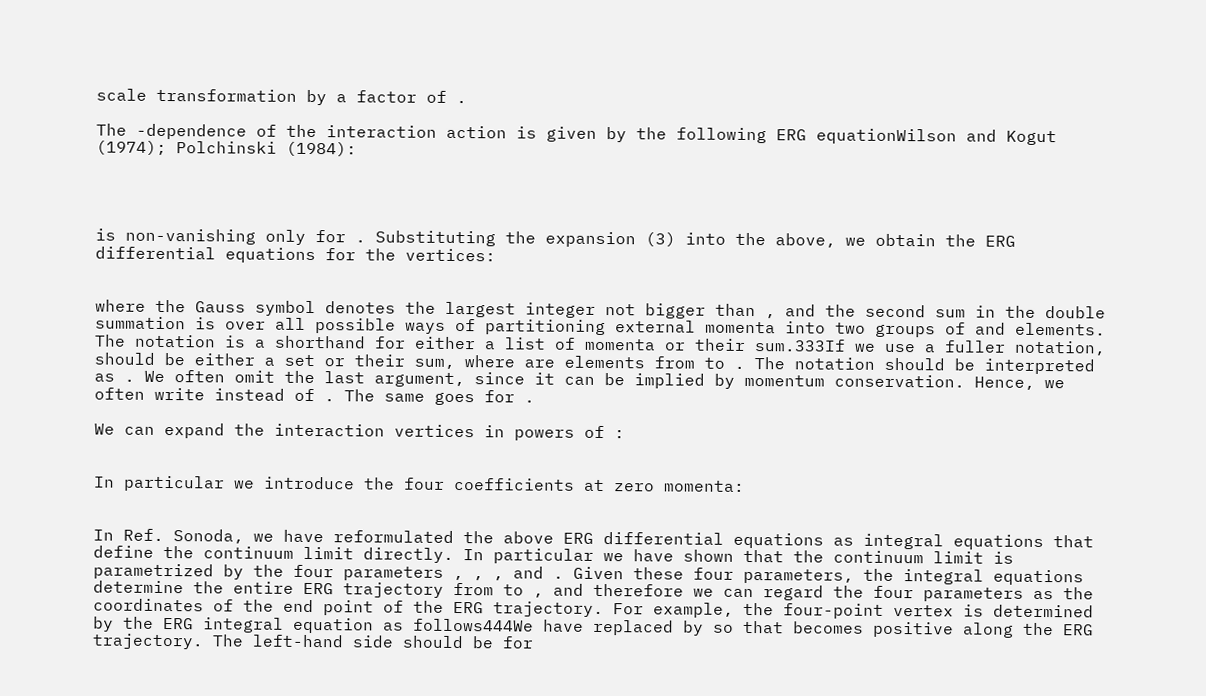scale transformation by a factor of .

The -dependence of the interaction action is given by the following ERG equationWilson and Kogut (1974); Polchinski (1984):




is non-vanishing only for . Substituting the expansion (3) into the above, we obtain the ERG differential equations for the vertices:


where the Gauss symbol denotes the largest integer not bigger than , and the second sum in the double summation is over all possible ways of partitioning external momenta into two groups of and elements. The notation is a shorthand for either a list of momenta or their sum.333If we use a fuller notation, should be either a set or their sum, where are elements from to . The notation should be interpreted as . We often omit the last argument, since it can be implied by momentum conservation. Hence, we often write instead of . The same goes for .

We can expand the interaction vertices in powers of :


In particular we introduce the four coefficients at zero momenta:


In Ref. Sonoda, we have reformulated the above ERG differential equations as integral equations that define the continuum limit directly. In particular we have shown that the continuum limit is parametrized by the four parameters , , , and . Given these four parameters, the integral equations determine the entire ERG trajectory from to , and therefore we can regard the four parameters as the coordinates of the end point of the ERG trajectory. For example, the four-point vertex is determined by the ERG integral equation as follows444We have replaced by so that becomes positive along the ERG trajectory. The left-hand side should be for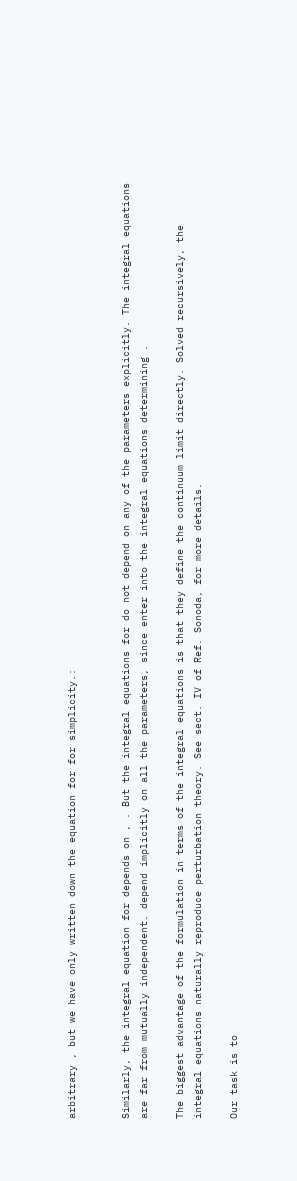arbitrary , but we have only written down the equation for for simplicity.:


Similarly, the integral equation for depends on , . But the integral equations for do not depend on any of the parameters explicitly. The integral equations are far from mutually independent. depend implicitly on all the parameters, since enter into the integral equations determining .

The biggest advantage of the formulation in terms of the integral equations is that they define the continuum limit directly. Solved recursively, the integral equations naturally reproduce perturbation theory. See sect. IV of Ref. Sonoda, for more details.

Our task is to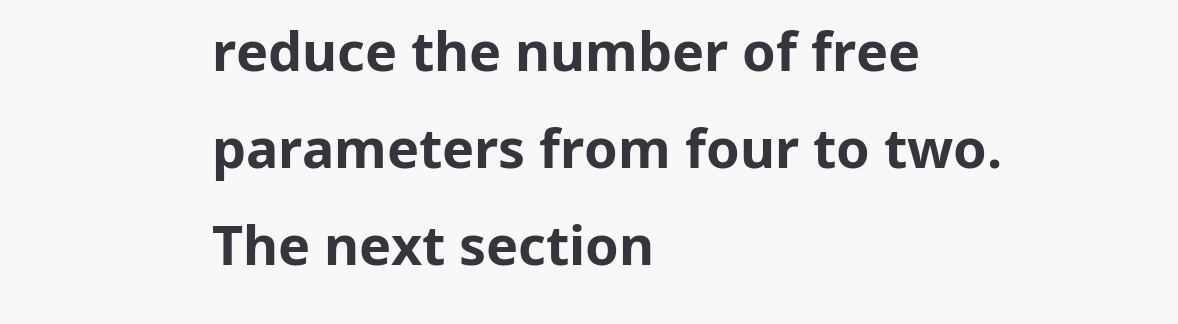reduce the number of free parameters from four to two. The next section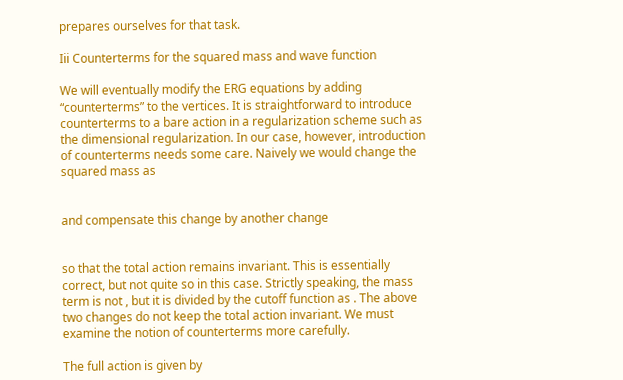prepares ourselves for that task.

Iii Counterterms for the squared mass and wave function

We will eventually modify the ERG equations by adding “counterterms” to the vertices. It is straightforward to introduce counterterms to a bare action in a regularization scheme such as the dimensional regularization. In our case, however, introduction of counterterms needs some care. Naively we would change the squared mass as


and compensate this change by another change


so that the total action remains invariant. This is essentially correct, but not quite so in this case. Strictly speaking, the mass term is not , but it is divided by the cutoff function as . The above two changes do not keep the total action invariant. We must examine the notion of counterterms more carefully.

The full action is given by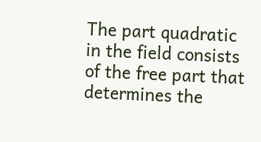The part quadratic in the field consists of the free part that determines the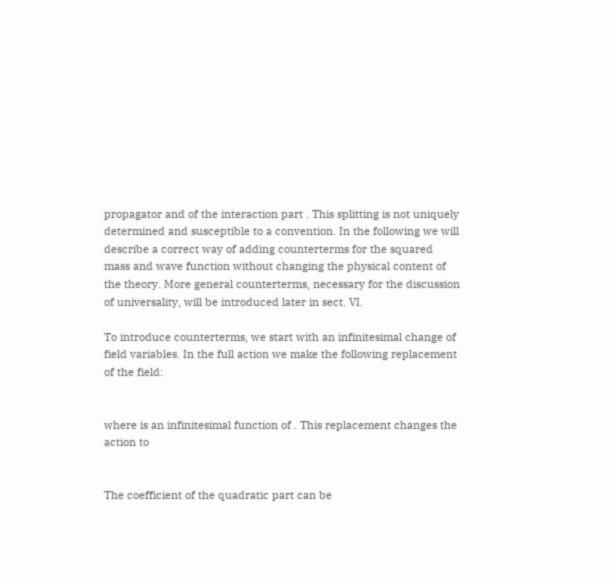propagator and of the interaction part . This splitting is not uniquely determined and susceptible to a convention. In the following we will describe a correct way of adding counterterms for the squared mass and wave function without changing the physical content of the theory. More general counterterms, necessary for the discussion of universality, will be introduced later in sect. VI.

To introduce counterterms, we start with an infinitesimal change of field variables. In the full action we make the following replacement of the field:


where is an infinitesimal function of . This replacement changes the action to


The coefficient of the quadratic part can be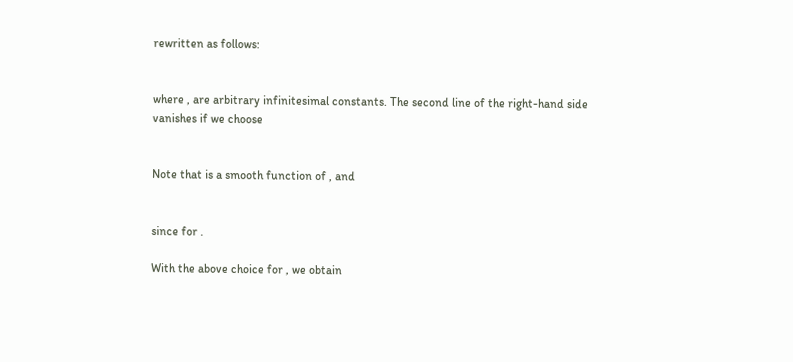rewritten as follows:


where , are arbitrary infinitesimal constants. The second line of the right-hand side vanishes if we choose


Note that is a smooth function of , and


since for .

With the above choice for , we obtain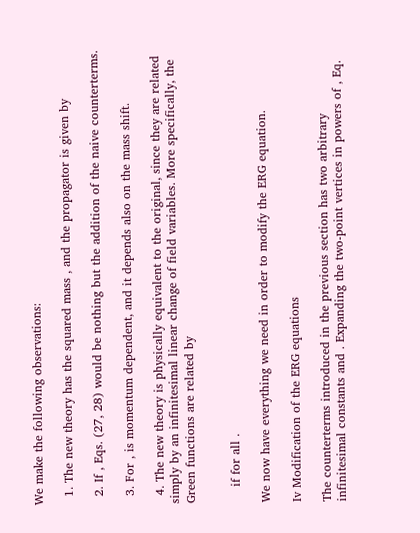We make the following observations:

  1. The new theory has the squared mass , and the propagator is given by

  2. If , Eqs. (27, 28) would be nothing but the addition of the naive counterterms.

  3. For , is momentum dependent, and it depends also on the mass shift.

  4. The new theory is physically equivalent to the original, since they are related simply by an infinitesimal linear change of field variables. More specifically, the Green functions are related by


    if for all .

We now have everything we need in order to modify the ERG equation.

Iv Modification of the ERG equations

The counterterms introduced in the previous section has two arbitrary infinitesimal constants and . Expanding the two-point vertices in powers of , Eq.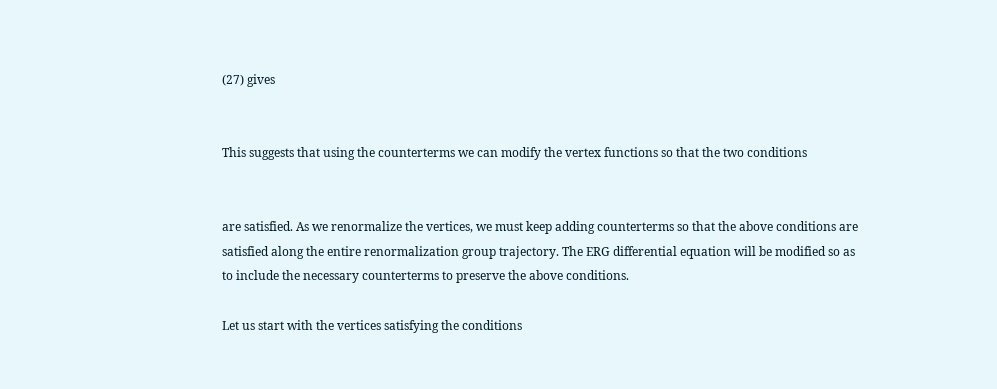(27) gives


This suggests that using the counterterms we can modify the vertex functions so that the two conditions


are satisfied. As we renormalize the vertices, we must keep adding counterterms so that the above conditions are satisfied along the entire renormalization group trajectory. The ERG differential equation will be modified so as to include the necessary counterterms to preserve the above conditions.

Let us start with the vertices satisfying the conditions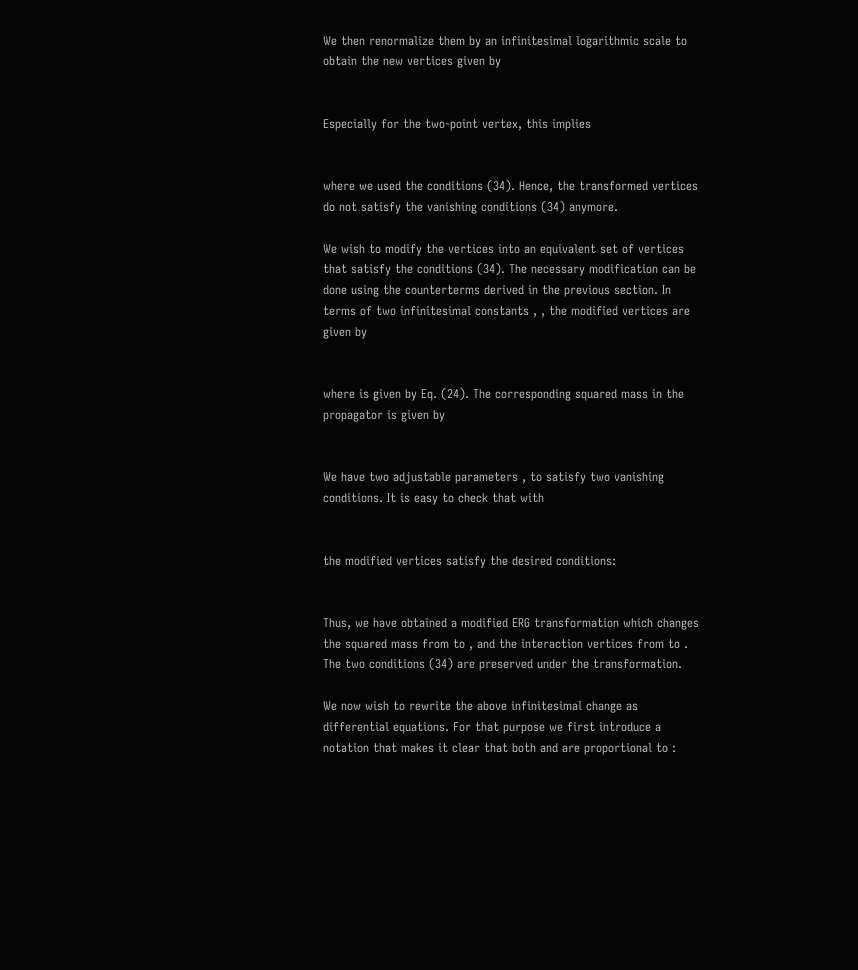We then renormalize them by an infinitesimal logarithmic scale to obtain the new vertices given by


Especially for the two-point vertex, this implies


where we used the conditions (34). Hence, the transformed vertices do not satisfy the vanishing conditions (34) anymore.

We wish to modify the vertices into an equivalent set of vertices that satisfy the conditions (34). The necessary modification can be done using the counterterms derived in the previous section. In terms of two infinitesimal constants , , the modified vertices are given by


where is given by Eq. (24). The corresponding squared mass in the propagator is given by


We have two adjustable parameters , to satisfy two vanishing conditions. It is easy to check that with


the modified vertices satisfy the desired conditions:


Thus, we have obtained a modified ERG transformation which changes the squared mass from to , and the interaction vertices from to . The two conditions (34) are preserved under the transformation.

We now wish to rewrite the above infinitesimal change as differential equations. For that purpose we first introduce a notation that makes it clear that both and are proportional to :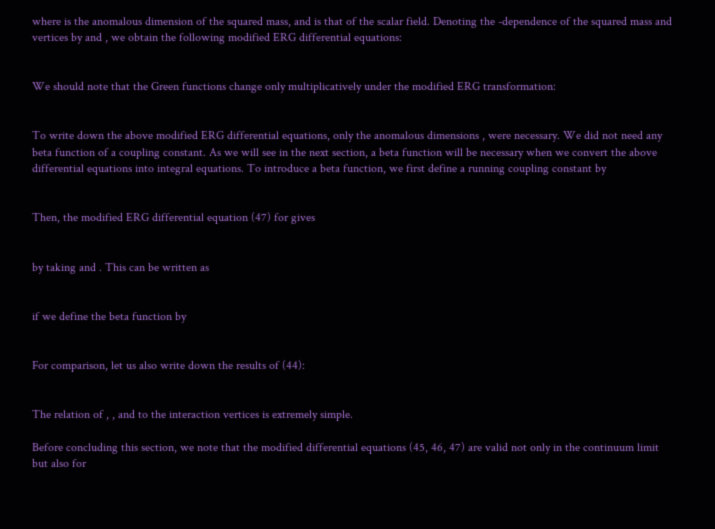where is the anomalous dimension of the squared mass, and is that of the scalar field. Denoting the -dependence of the squared mass and vertices by and , we obtain the following modified ERG differential equations:


We should note that the Green functions change only multiplicatively under the modified ERG transformation:


To write down the above modified ERG differential equations, only the anomalous dimensions , were necessary. We did not need any beta function of a coupling constant. As we will see in the next section, a beta function will be necessary when we convert the above differential equations into integral equations. To introduce a beta function, we first define a running coupling constant by


Then, the modified ERG differential equation (47) for gives


by taking and . This can be written as


if we define the beta function by


For comparison, let us also write down the results of (44):


The relation of , , and to the interaction vertices is extremely simple.

Before concluding this section, we note that the modified differential equations (45, 46, 47) are valid not only in the continuum limit but also for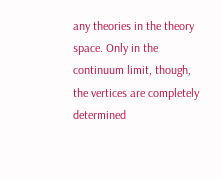any theories in the theory space. Only in the continuum limit, though, the vertices are completely determined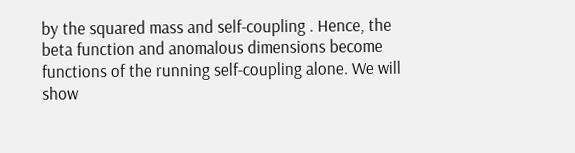by the squared mass and self-coupling . Hence, the beta function and anomalous dimensions become functions of the running self-coupling alone. We will show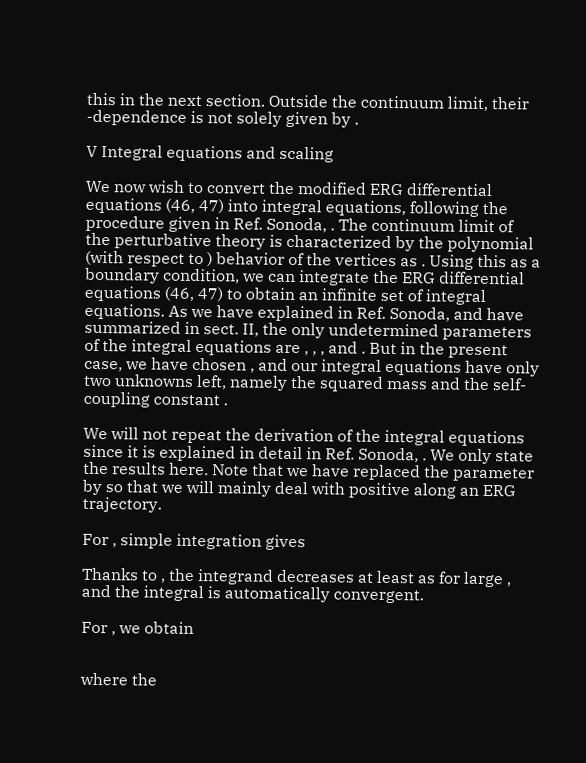this in the next section. Outside the continuum limit, their -dependence is not solely given by .

V Integral equations and scaling

We now wish to convert the modified ERG differential equations (46, 47) into integral equations, following the procedure given in Ref. Sonoda, . The continuum limit of the perturbative theory is characterized by the polynomial (with respect to ) behavior of the vertices as . Using this as a boundary condition, we can integrate the ERG differential equations (46, 47) to obtain an infinite set of integral equations. As we have explained in Ref. Sonoda, and have summarized in sect. II, the only undetermined parameters of the integral equations are , , , and . But in the present case, we have chosen , and our integral equations have only two unknowns left, namely the squared mass and the self-coupling constant .

We will not repeat the derivation of the integral equations since it is explained in detail in Ref. Sonoda, . We only state the results here. Note that we have replaced the parameter by so that we will mainly deal with positive along an ERG trajectory.

For , simple integration gives

Thanks to , the integrand decreases at least as for large , and the integral is automatically convergent.

For , we obtain


where the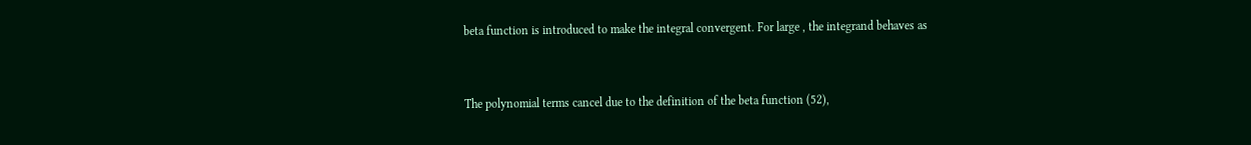beta function is introduced to make the integral convergent. For large , the integrand behaves as


The polynomial terms cancel due to the definition of the beta function (52),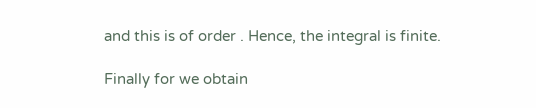and this is of order . Hence, the integral is finite.

Finally for we obtain